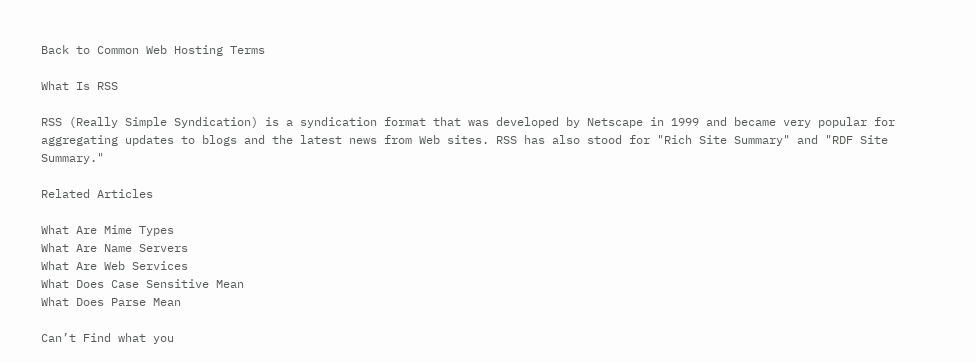Back to Common Web Hosting Terms

What Is RSS

RSS (Really Simple Syndication) is a syndication format that was developed by Netscape in 1999 and became very popular for aggregating updates to blogs and the latest news from Web sites. RSS has also stood for "Rich Site Summary" and "RDF Site Summary."

Related Articles

What Are Mime Types
What Are Name Servers
What Are Web Services
What Does Case Sensitive Mean
What Does Parse Mean

Can’t Find what you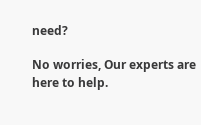need?

No worries, Our experts are here to help.